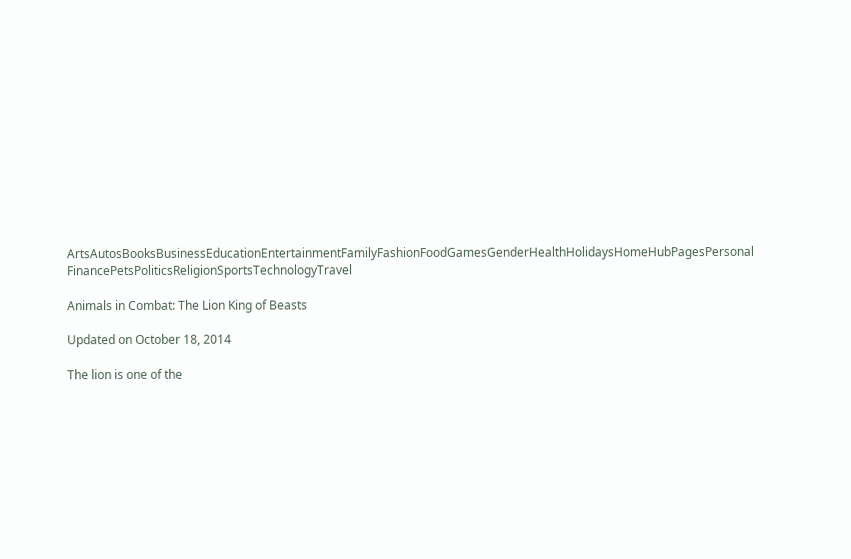ArtsAutosBooksBusinessEducationEntertainmentFamilyFashionFoodGamesGenderHealthHolidaysHomeHubPagesPersonal FinancePetsPoliticsReligionSportsTechnologyTravel

Animals in Combat: The Lion King of Beasts

Updated on October 18, 2014

The lion is one of the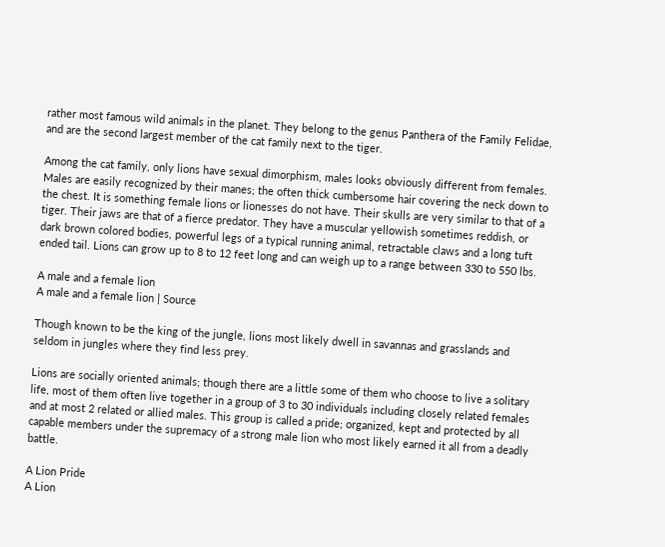rather most famous wild animals in the planet. They belong to the genus Panthera of the Family Felidae, and are the second largest member of the cat family next to the tiger.

Among the cat family, only lions have sexual dimorphism, males looks obviously different from females. Males are easily recognized by their manes; the often thick cumbersome hair covering the neck down to the chest. It is something female lions or lionesses do not have. Their skulls are very similar to that of a tiger. Their jaws are that of a fierce predator. They have a muscular yellowish sometimes reddish, or dark brown colored bodies, powerful legs of a typical running animal, retractable claws and a long tuft ended tail. Lions can grow up to 8 to 12 feet long and can weigh up to a range between 330 to 550 lbs.

A male and a female lion
A male and a female lion | Source

Though known to be the king of the jungle, lions most likely dwell in savannas and grasslands and seldom in jungles where they find less prey.

Lions are socially oriented animals; though there are a little some of them who choose to live a solitary life, most of them often live together in a group of 3 to 30 individuals including closely related females and at most 2 related or allied males. This group is called a pride; organized, kept and protected by all capable members under the supremacy of a strong male lion who most likely earned it all from a deadly battle.

A Lion Pride
A Lion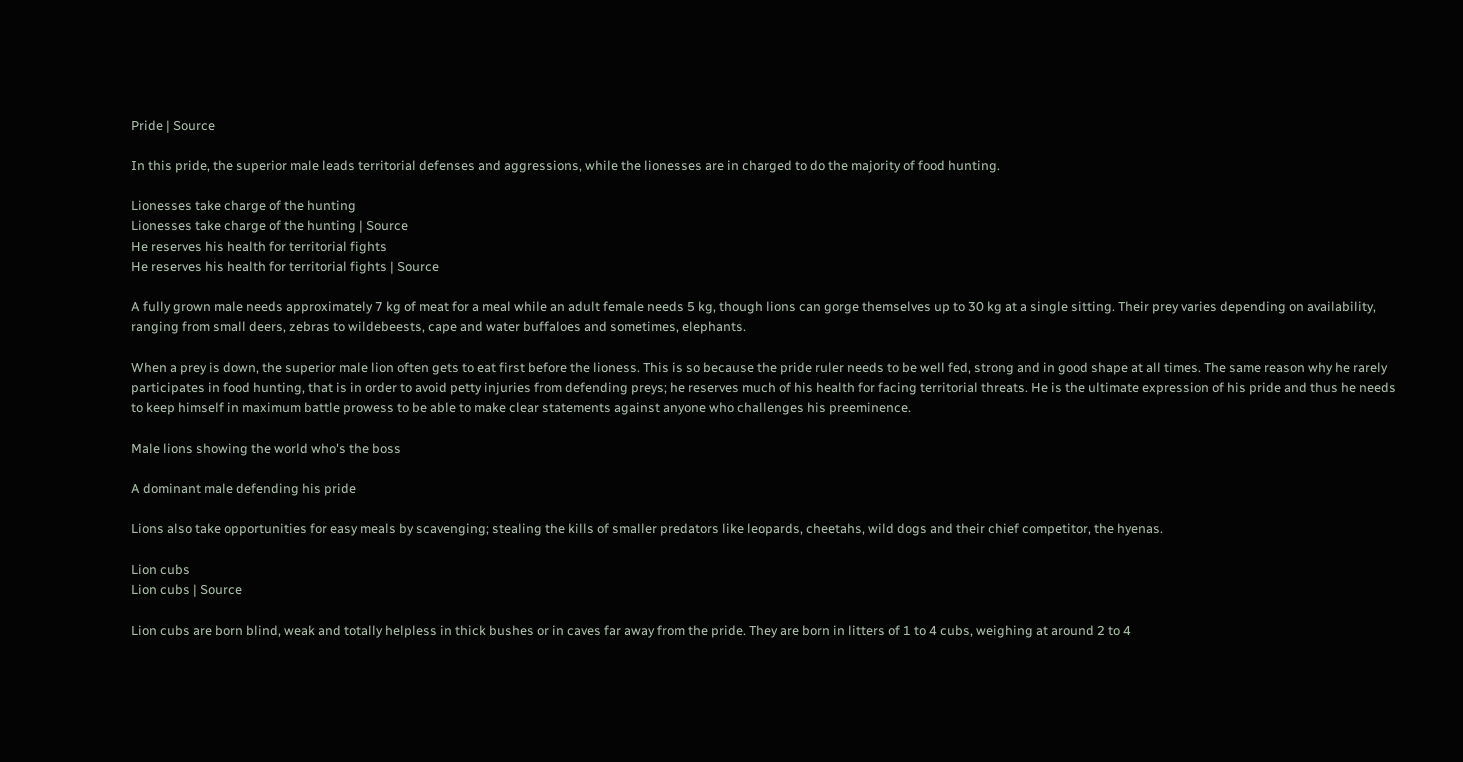Pride | Source

In this pride, the superior male leads territorial defenses and aggressions, while the lionesses are in charged to do the majority of food hunting.

Lionesses take charge of the hunting
Lionesses take charge of the hunting | Source
He reserves his health for territorial fights
He reserves his health for territorial fights | Source

A fully grown male needs approximately 7 kg of meat for a meal while an adult female needs 5 kg, though lions can gorge themselves up to 30 kg at a single sitting. Their prey varies depending on availability, ranging from small deers, zebras to wildebeests, cape and water buffaloes and sometimes, elephants.

When a prey is down, the superior male lion often gets to eat first before the lioness. This is so because the pride ruler needs to be well fed, strong and in good shape at all times. The same reason why he rarely participates in food hunting, that is in order to avoid petty injuries from defending preys; he reserves much of his health for facing territorial threats. He is the ultimate expression of his pride and thus he needs to keep himself in maximum battle prowess to be able to make clear statements against anyone who challenges his preeminence.

Male lions showing the world who's the boss

A dominant male defending his pride

Lions also take opportunities for easy meals by scavenging; stealing the kills of smaller predators like leopards, cheetahs, wild dogs and their chief competitor, the hyenas.

Lion cubs
Lion cubs | Source

Lion cubs are born blind, weak and totally helpless in thick bushes or in caves far away from the pride. They are born in litters of 1 to 4 cubs, weighing at around 2 to 4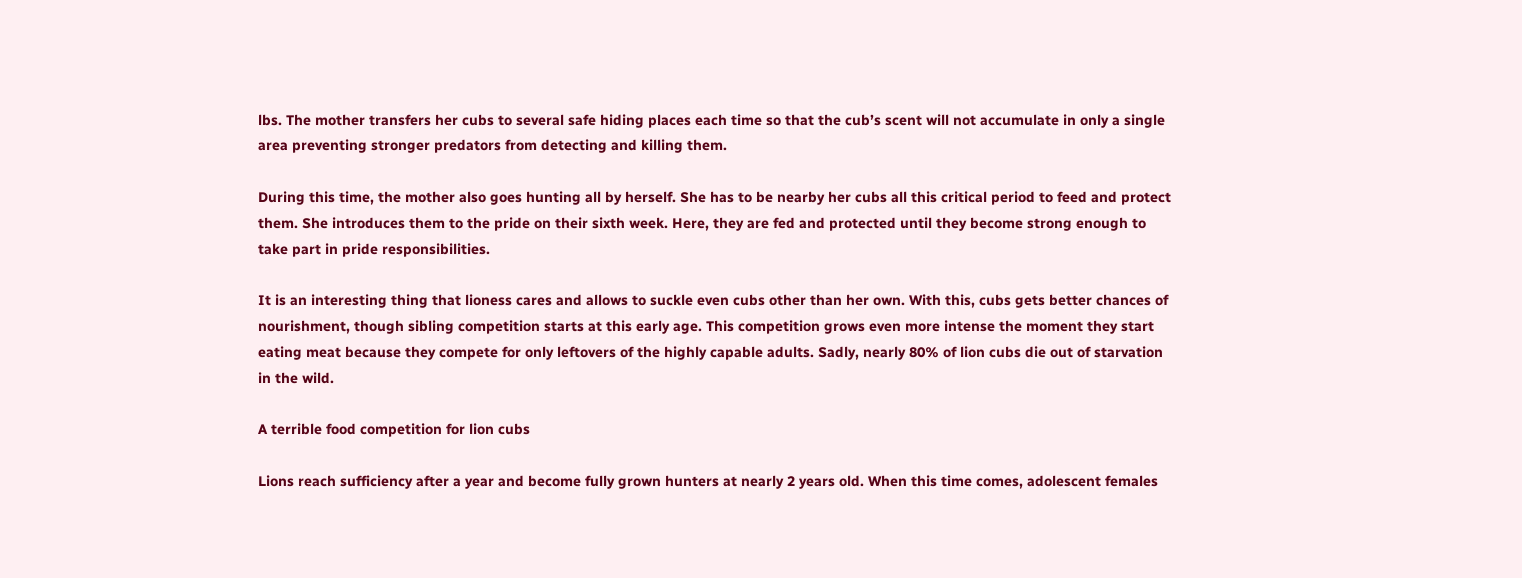lbs. The mother transfers her cubs to several safe hiding places each time so that the cub’s scent will not accumulate in only a single area preventing stronger predators from detecting and killing them.

During this time, the mother also goes hunting all by herself. She has to be nearby her cubs all this critical period to feed and protect them. She introduces them to the pride on their sixth week. Here, they are fed and protected until they become strong enough to take part in pride responsibilities.

It is an interesting thing that lioness cares and allows to suckle even cubs other than her own. With this, cubs gets better chances of nourishment, though sibling competition starts at this early age. This competition grows even more intense the moment they start eating meat because they compete for only leftovers of the highly capable adults. Sadly, nearly 80% of lion cubs die out of starvation in the wild.

A terrible food competition for lion cubs

Lions reach sufficiency after a year and become fully grown hunters at nearly 2 years old. When this time comes, adolescent females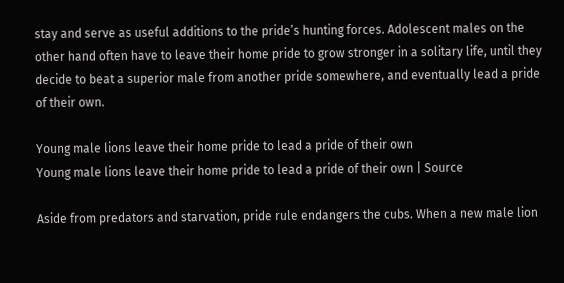stay and serve as useful additions to the pride’s hunting forces. Adolescent males on the other hand often have to leave their home pride to grow stronger in a solitary life, until they decide to beat a superior male from another pride somewhere, and eventually lead a pride of their own.

Young male lions leave their home pride to lead a pride of their own
Young male lions leave their home pride to lead a pride of their own | Source

Aside from predators and starvation, pride rule endangers the cubs. When a new male lion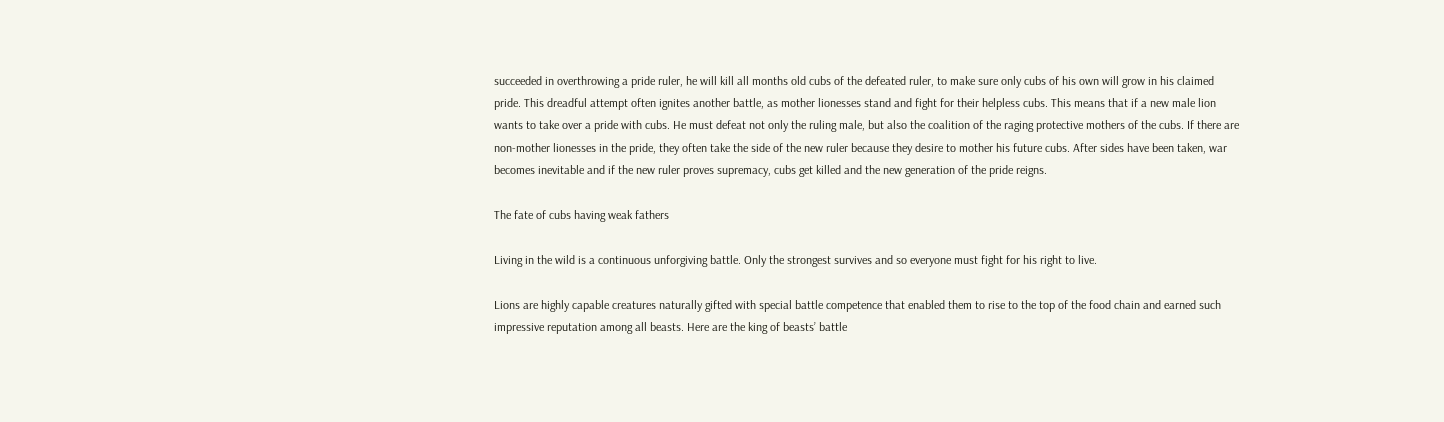succeeded in overthrowing a pride ruler, he will kill all months old cubs of the defeated ruler, to make sure only cubs of his own will grow in his claimed pride. This dreadful attempt often ignites another battle, as mother lionesses stand and fight for their helpless cubs. This means that if a new male lion wants to take over a pride with cubs. He must defeat not only the ruling male, but also the coalition of the raging protective mothers of the cubs. If there are non-mother lionesses in the pride, they often take the side of the new ruler because they desire to mother his future cubs. After sides have been taken, war becomes inevitable and if the new ruler proves supremacy, cubs get killed and the new generation of the pride reigns.

The fate of cubs having weak fathers

Living in the wild is a continuous unforgiving battle. Only the strongest survives and so everyone must fight for his right to live.

Lions are highly capable creatures naturally gifted with special battle competence that enabled them to rise to the top of the food chain and earned such impressive reputation among all beasts. Here are the king of beasts’ battle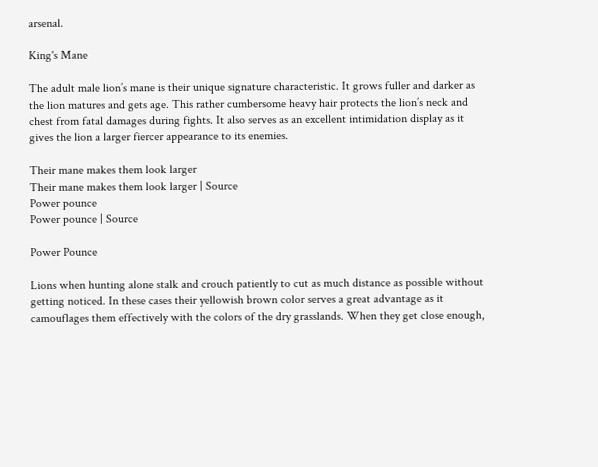arsenal.

King's Mane

The adult male lion’s mane is their unique signature characteristic. It grows fuller and darker as the lion matures and gets age. This rather cumbersome heavy hair protects the lion’s neck and chest from fatal damages during fights. It also serves as an excellent intimidation display as it gives the lion a larger fiercer appearance to its enemies.

Their mane makes them look larger
Their mane makes them look larger | Source
Power pounce
Power pounce | Source

Power Pounce

Lions when hunting alone stalk and crouch patiently to cut as much distance as possible without getting noticed. In these cases their yellowish brown color serves a great advantage as it camouflages them effectively with the colors of the dry grasslands. When they get close enough,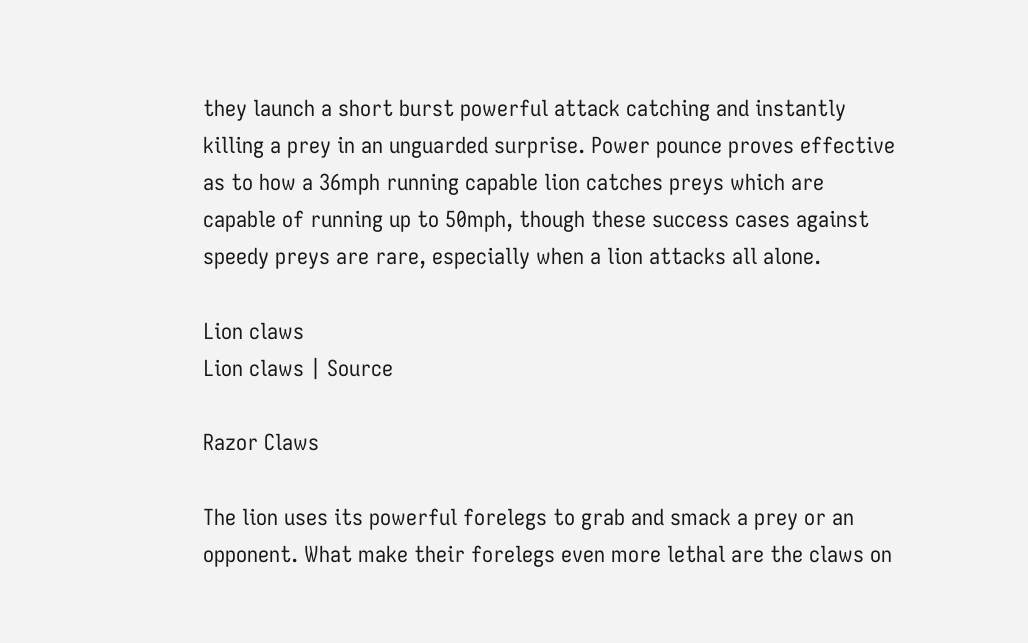they launch a short burst powerful attack catching and instantly killing a prey in an unguarded surprise. Power pounce proves effective as to how a 36mph running capable lion catches preys which are capable of running up to 50mph, though these success cases against speedy preys are rare, especially when a lion attacks all alone.

Lion claws
Lion claws | Source

Razor Claws

The lion uses its powerful forelegs to grab and smack a prey or an opponent. What make their forelegs even more lethal are the claws on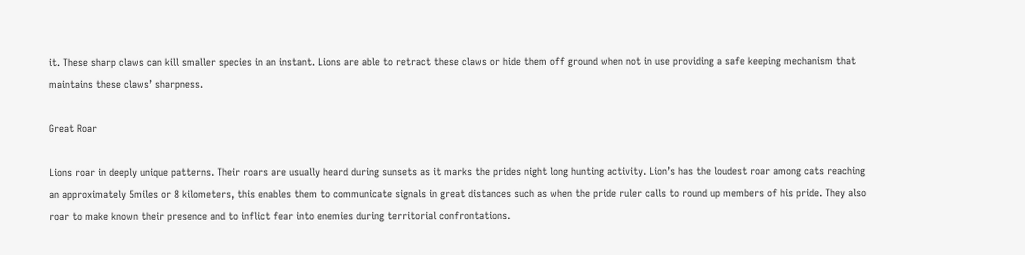it. These sharp claws can kill smaller species in an instant. Lions are able to retract these claws or hide them off ground when not in use providing a safe keeping mechanism that maintains these claws’ sharpness.

Great Roar

Lions roar in deeply unique patterns. Their roars are usually heard during sunsets as it marks the prides night long hunting activity. Lion’s has the loudest roar among cats reaching an approximately 5miles or 8 kilometers, this enables them to communicate signals in great distances such as when the pride ruler calls to round up members of his pride. They also roar to make known their presence and to inflict fear into enemies during territorial confrontations.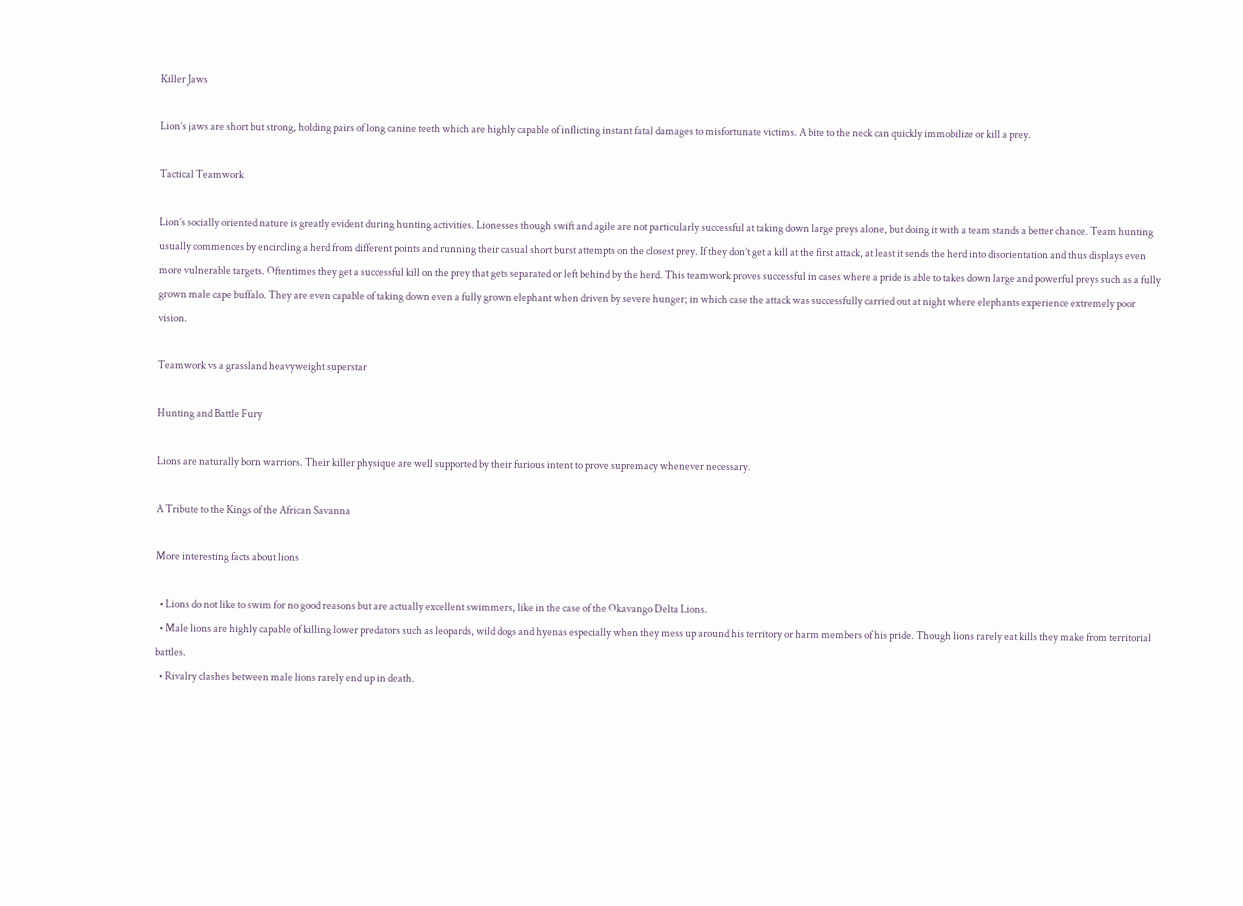Killer Jaws

Lion’s jaws are short but strong, holding pairs of long canine teeth which are highly capable of inflicting instant fatal damages to misfortunate victims. A bite to the neck can quickly immobilize or kill a prey.

Tactical Teamwork

Lion’s socially oriented nature is greatly evident during hunting activities. Lionesses though swift and agile are not particularly successful at taking down large preys alone, but doing it with a team stands a better chance. Team hunting usually commences by encircling a herd from different points and running their casual short burst attempts on the closest prey. If they don’t get a kill at the first attack, at least it sends the herd into disorientation and thus displays even more vulnerable targets. Oftentimes they get a successful kill on the prey that gets separated or left behind by the herd. This teamwork proves successful in cases where a pride is able to takes down large and powerful preys such as a fully grown male cape buffalo. They are even capable of taking down even a fully grown elephant when driven by severe hunger; in which case the attack was successfully carried out at night where elephants experience extremely poor vision.

Teamwork vs a grassland heavyweight superstar

Hunting and Battle Fury

Lions are naturally born warriors. Their killer physique are well supported by their furious intent to prove supremacy whenever necessary.

A Tribute to the Kings of the African Savanna

More interesting facts about lions

  • Lions do not like to swim for no good reasons but are actually excellent swimmers, like in the case of the Okavango Delta Lions.
  • Male lions are highly capable of killing lower predators such as leopards, wild dogs and hyenas especially when they mess up around his territory or harm members of his pride. Though lions rarely eat kills they make from territorial battles.
  • Rivalry clashes between male lions rarely end up in death.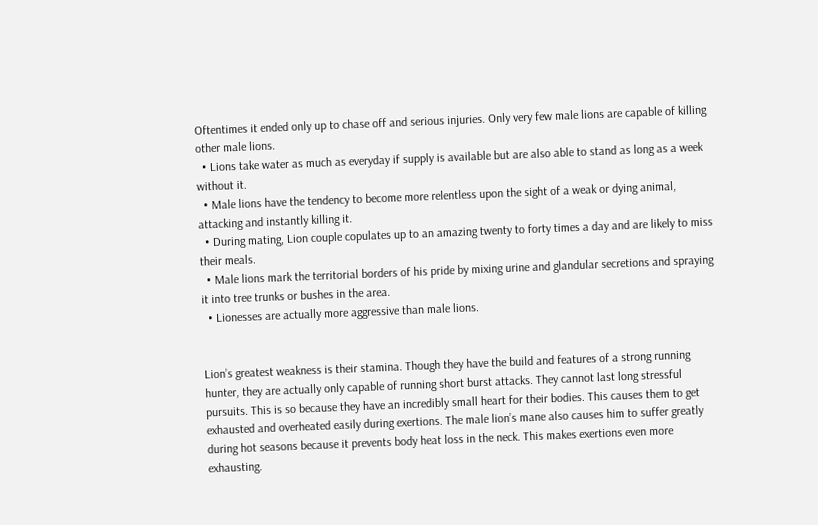Oftentimes it ended only up to chase off and serious injuries. Only very few male lions are capable of killing other male lions.
  • Lions take water as much as everyday if supply is available but are also able to stand as long as a week without it.
  • Male lions have the tendency to become more relentless upon the sight of a weak or dying animal, attacking and instantly killing it.
  • During mating, Lion couple copulates up to an amazing twenty to forty times a day and are likely to miss their meals.
  • Male lions mark the territorial borders of his pride by mixing urine and glandular secretions and spraying it into tree trunks or bushes in the area.
  • Lionesses are actually more aggressive than male lions.


Lion’s greatest weakness is their stamina. Though they have the build and features of a strong running hunter, they are actually only capable of running short burst attacks. They cannot last long stressful pursuits. This is so because they have an incredibly small heart for their bodies. This causes them to get exhausted and overheated easily during exertions. The male lion’s mane also causes him to suffer greatly during hot seasons because it prevents body heat loss in the neck. This makes exertions even more exhausting.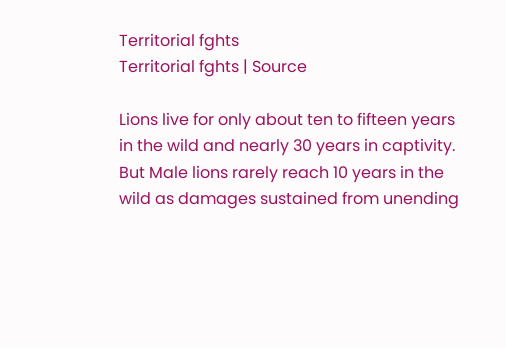Territorial fghts
Territorial fghts | Source

Lions live for only about ten to fifteen years in the wild and nearly 30 years in captivity. But Male lions rarely reach 10 years in the wild as damages sustained from unending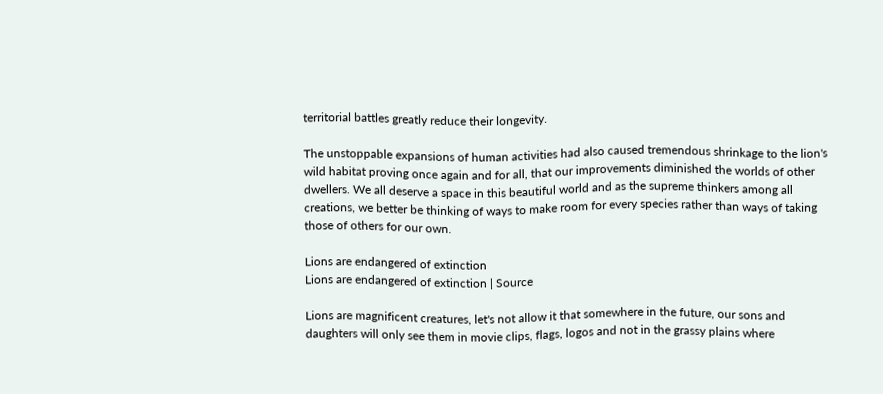territorial battles greatly reduce their longevity.

The unstoppable expansions of human activities had also caused tremendous shrinkage to the lion's wild habitat proving once again and for all, that our improvements diminished the worlds of other dwellers. We all deserve a space in this beautiful world and as the supreme thinkers among all creations, we better be thinking of ways to make room for every species rather than ways of taking those of others for our own.

Lions are endangered of extinction
Lions are endangered of extinction | Source

Lions are magnificent creatures, let's not allow it that somewhere in the future, our sons and daughters will only see them in movie clips, flags, logos and not in the grassy plains where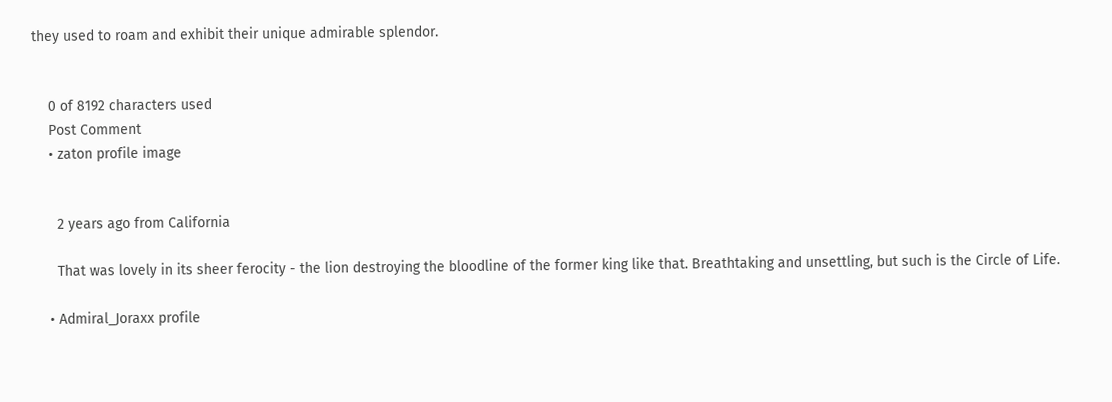they used to roam and exhibit their unique admirable splendor.


    0 of 8192 characters used
    Post Comment
    • zaton profile image


      2 years ago from California

      That was lovely in its sheer ferocity - the lion destroying the bloodline of the former king like that. Breathtaking and unsettling, but such is the Circle of Life.

    • Admiral_Joraxx profile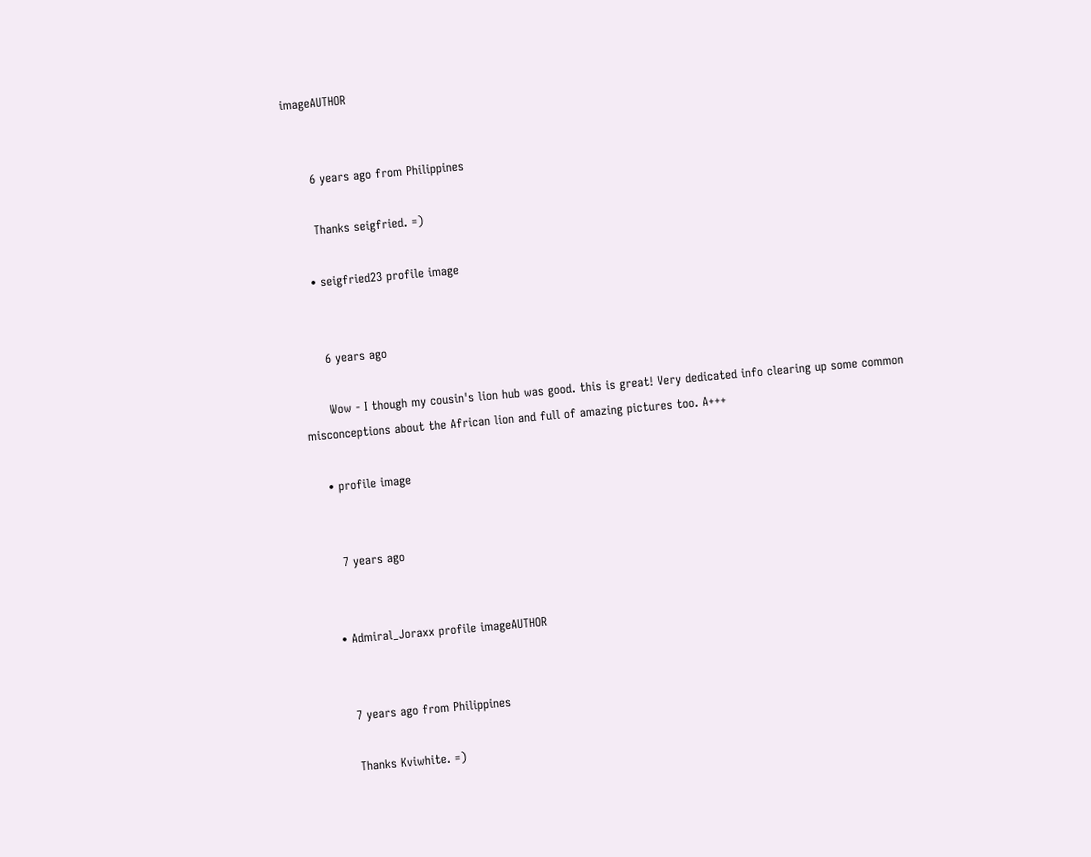imageAUTHOR


      6 years ago from Philippines

      Thanks seigfried. =)

    • seigfried23 profile image


      6 years ago

      Wow - I though my cousin's lion hub was good. this is great! Very dedicated info clearing up some common misconceptions about the African lion and full of amazing pictures too. A+++

    • profile image


      7 years ago


    • Admiral_Joraxx profile imageAUTHOR


      7 years ago from Philippines

      Thanks Kviwhite. =)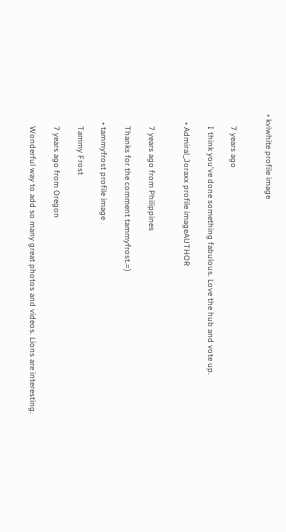• kviwhite profile image


      7 years ago

      I think you've done something fabulous. Love the hub and vote up.

    • Admiral_Joraxx profile imageAUTHOR


      7 years ago from Philippines

      Thanks for the comment tammyfrost.=)

    • tammyfrost profile image

      Tammy Frost

      7 years ago from Oregon

      Wonderful way to add so many great photos and videos. Lions are interesting.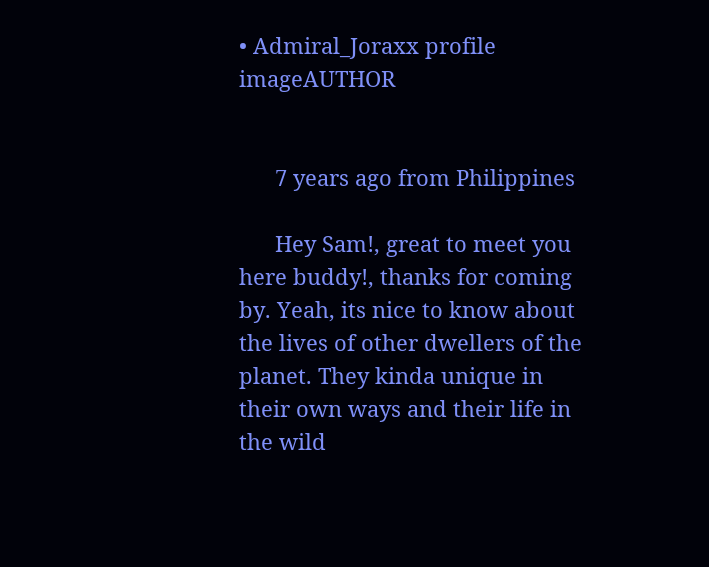• Admiral_Joraxx profile imageAUTHOR


      7 years ago from Philippines

      Hey Sam!, great to meet you here buddy!, thanks for coming by. Yeah, its nice to know about the lives of other dwellers of the planet. They kinda unique in their own ways and their life in the wild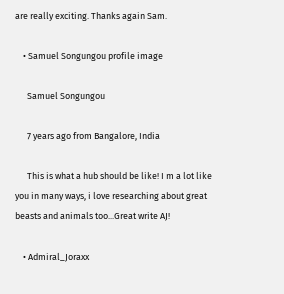are really exciting. Thanks again Sam.

    • Samuel Songungou profile image

      Samuel Songungou

      7 years ago from Bangalore, India

      This is what a hub should be like! I m a lot like you in many ways, i love researching about great beasts and animals too...Great write AJ!

    • Admiral_Joraxx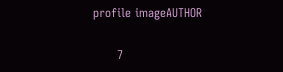profile imageAUTHOR


      7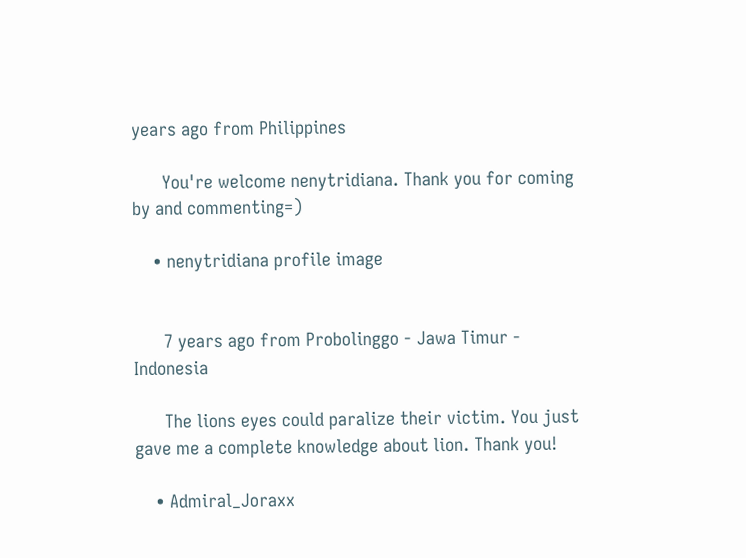years ago from Philippines

      You're welcome nenytridiana. Thank you for coming by and commenting=)

    • nenytridiana profile image


      7 years ago from Probolinggo - Jawa Timur - Indonesia

      The lions eyes could paralize their victim. You just gave me a complete knowledge about lion. Thank you!

    • Admiral_Joraxx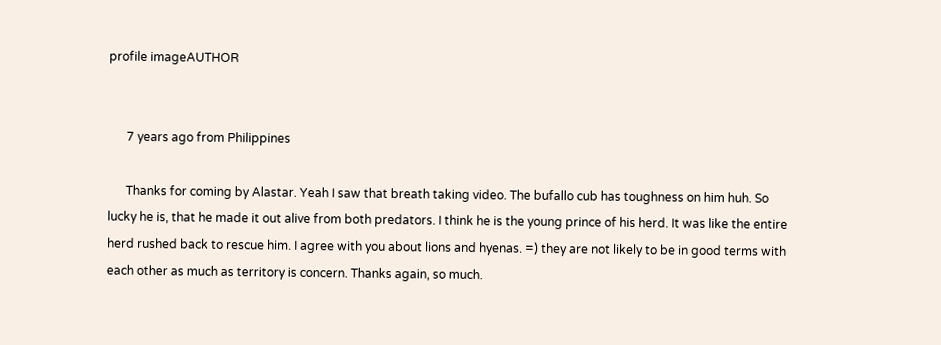profile imageAUTHOR


      7 years ago from Philippines

      Thanks for coming by Alastar. Yeah I saw that breath taking video. The bufallo cub has toughness on him huh. So lucky he is, that he made it out alive from both predators. I think he is the young prince of his herd. It was like the entire herd rushed back to rescue him. I agree with you about lions and hyenas. =) they are not likely to be in good terms with each other as much as territory is concern. Thanks again, so much.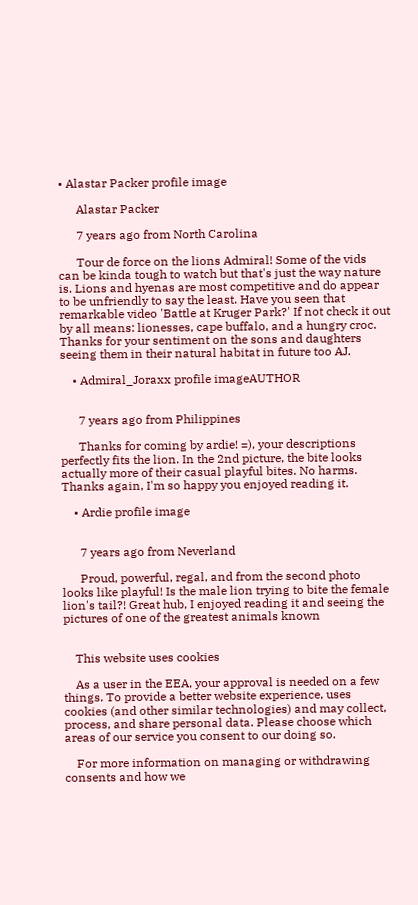• Alastar Packer profile image

      Alastar Packer

      7 years ago from North Carolina

      Tour de force on the lions Admiral! Some of the vids can be kinda tough to watch but that's just the way nature is. Lions and hyenas are most competitive and do appear to be unfriendly to say the least. Have you seen that remarkable video 'Battle at Kruger Park?' If not check it out by all means: lionesses, cape buffalo, and a hungry croc. Thanks for your sentiment on the sons and daughters seeing them in their natural habitat in future too AJ.

    • Admiral_Joraxx profile imageAUTHOR


      7 years ago from Philippines

      Thanks for coming by ardie! =), your descriptions perfectly fits the lion. In the 2nd picture, the bite looks actually more of their casual playful bites. No harms. Thanks again, I'm so happy you enjoyed reading it.

    • Ardie profile image


      7 years ago from Neverland

      Proud, powerful, regal, and from the second photo looks like playful! Is the male lion trying to bite the female lion's tail?! Great hub, I enjoyed reading it and seeing the pictures of one of the greatest animals known


    This website uses cookies

    As a user in the EEA, your approval is needed on a few things. To provide a better website experience, uses cookies (and other similar technologies) and may collect, process, and share personal data. Please choose which areas of our service you consent to our doing so.

    For more information on managing or withdrawing consents and how we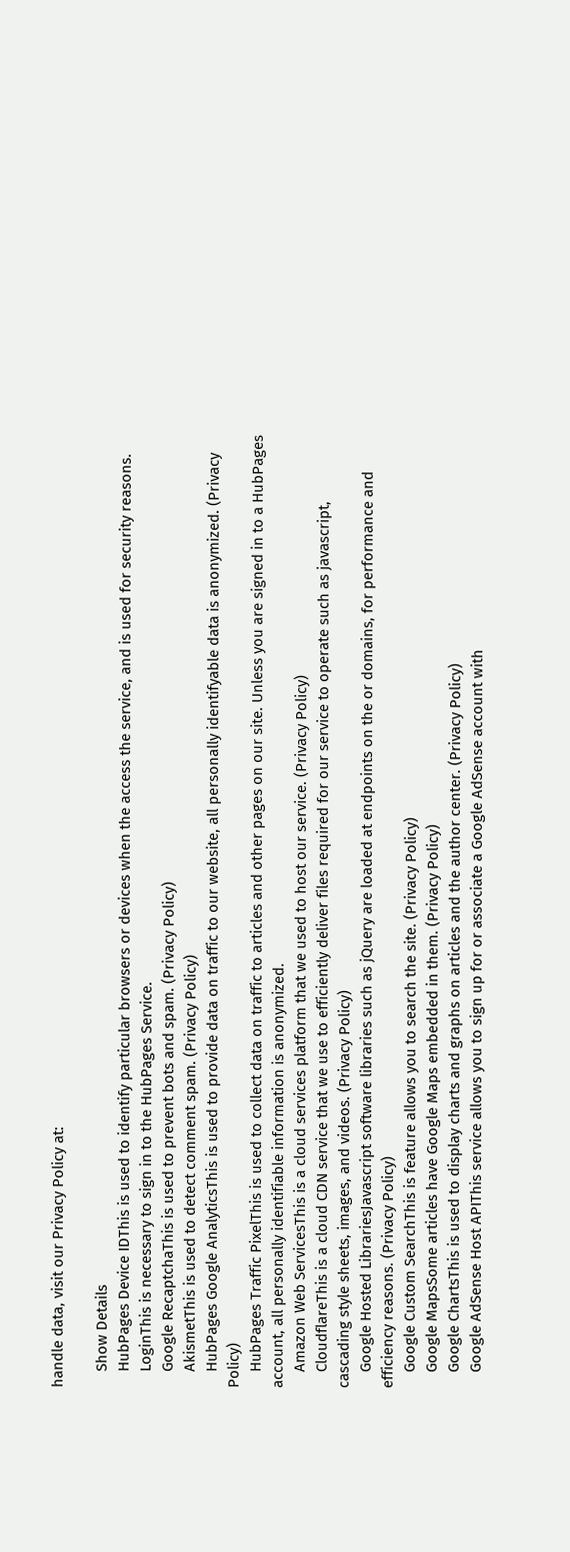handle data, visit our Privacy Policy at:

    Show Details
    HubPages Device IDThis is used to identify particular browsers or devices when the access the service, and is used for security reasons.
    LoginThis is necessary to sign in to the HubPages Service.
    Google RecaptchaThis is used to prevent bots and spam. (Privacy Policy)
    AkismetThis is used to detect comment spam. (Privacy Policy)
    HubPages Google AnalyticsThis is used to provide data on traffic to our website, all personally identifyable data is anonymized. (Privacy Policy)
    HubPages Traffic PixelThis is used to collect data on traffic to articles and other pages on our site. Unless you are signed in to a HubPages account, all personally identifiable information is anonymized.
    Amazon Web ServicesThis is a cloud services platform that we used to host our service. (Privacy Policy)
    CloudflareThis is a cloud CDN service that we use to efficiently deliver files required for our service to operate such as javascript, cascading style sheets, images, and videos. (Privacy Policy)
    Google Hosted LibrariesJavascript software libraries such as jQuery are loaded at endpoints on the or domains, for performance and efficiency reasons. (Privacy Policy)
    Google Custom SearchThis is feature allows you to search the site. (Privacy Policy)
    Google MapsSome articles have Google Maps embedded in them. (Privacy Policy)
    Google ChartsThis is used to display charts and graphs on articles and the author center. (Privacy Policy)
    Google AdSense Host APIThis service allows you to sign up for or associate a Google AdSense account with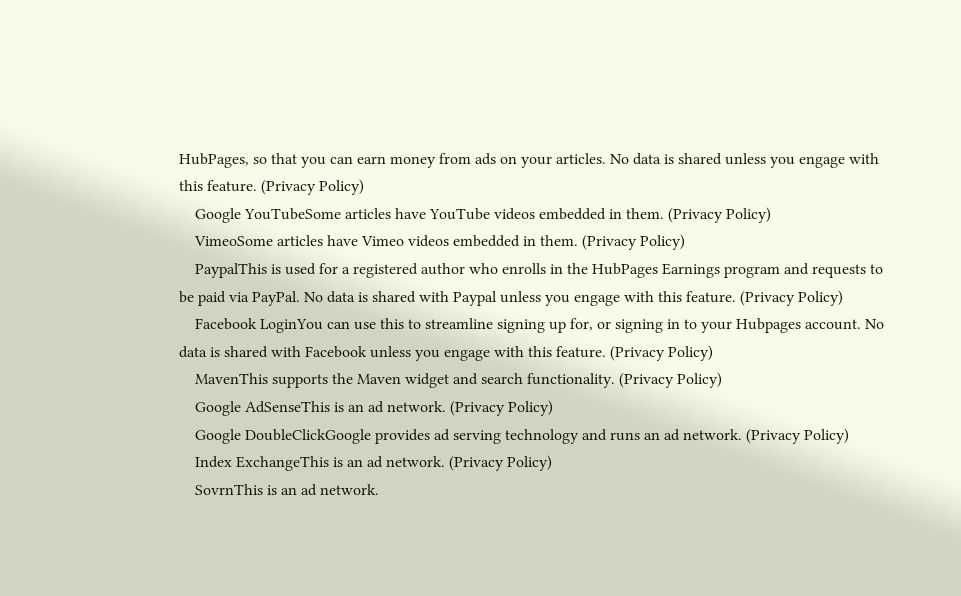HubPages, so that you can earn money from ads on your articles. No data is shared unless you engage with this feature. (Privacy Policy)
    Google YouTubeSome articles have YouTube videos embedded in them. (Privacy Policy)
    VimeoSome articles have Vimeo videos embedded in them. (Privacy Policy)
    PaypalThis is used for a registered author who enrolls in the HubPages Earnings program and requests to be paid via PayPal. No data is shared with Paypal unless you engage with this feature. (Privacy Policy)
    Facebook LoginYou can use this to streamline signing up for, or signing in to your Hubpages account. No data is shared with Facebook unless you engage with this feature. (Privacy Policy)
    MavenThis supports the Maven widget and search functionality. (Privacy Policy)
    Google AdSenseThis is an ad network. (Privacy Policy)
    Google DoubleClickGoogle provides ad serving technology and runs an ad network. (Privacy Policy)
    Index ExchangeThis is an ad network. (Privacy Policy)
    SovrnThis is an ad network.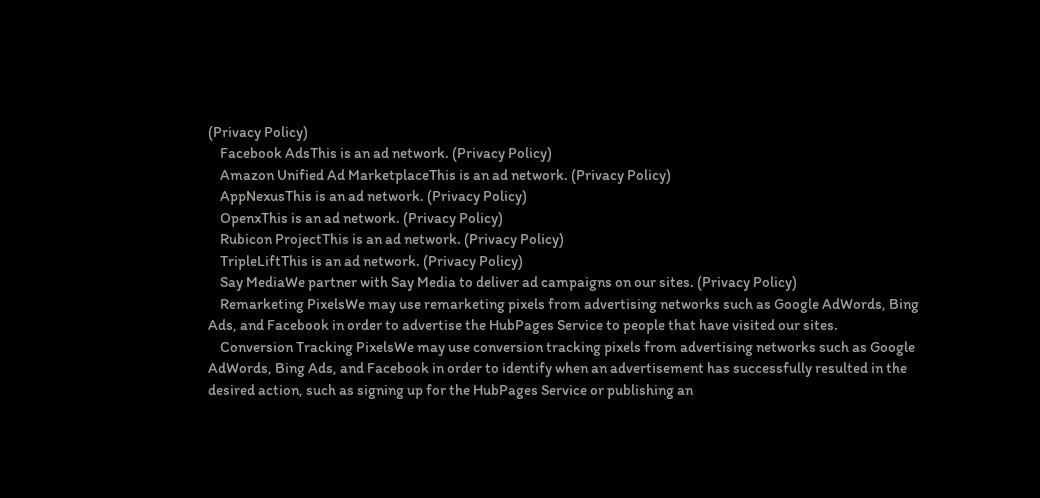(Privacy Policy)
    Facebook AdsThis is an ad network. (Privacy Policy)
    Amazon Unified Ad MarketplaceThis is an ad network. (Privacy Policy)
    AppNexusThis is an ad network. (Privacy Policy)
    OpenxThis is an ad network. (Privacy Policy)
    Rubicon ProjectThis is an ad network. (Privacy Policy)
    TripleLiftThis is an ad network. (Privacy Policy)
    Say MediaWe partner with Say Media to deliver ad campaigns on our sites. (Privacy Policy)
    Remarketing PixelsWe may use remarketing pixels from advertising networks such as Google AdWords, Bing Ads, and Facebook in order to advertise the HubPages Service to people that have visited our sites.
    Conversion Tracking PixelsWe may use conversion tracking pixels from advertising networks such as Google AdWords, Bing Ads, and Facebook in order to identify when an advertisement has successfully resulted in the desired action, such as signing up for the HubPages Service or publishing an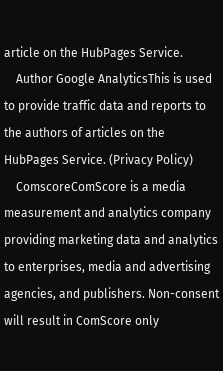article on the HubPages Service.
    Author Google AnalyticsThis is used to provide traffic data and reports to the authors of articles on the HubPages Service. (Privacy Policy)
    ComscoreComScore is a media measurement and analytics company providing marketing data and analytics to enterprises, media and advertising agencies, and publishers. Non-consent will result in ComScore only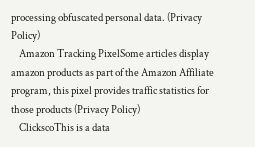processing obfuscated personal data. (Privacy Policy)
    Amazon Tracking PixelSome articles display amazon products as part of the Amazon Affiliate program, this pixel provides traffic statistics for those products (Privacy Policy)
    ClickscoThis is a data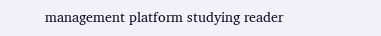management platform studying reader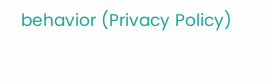behavior (Privacy Policy)